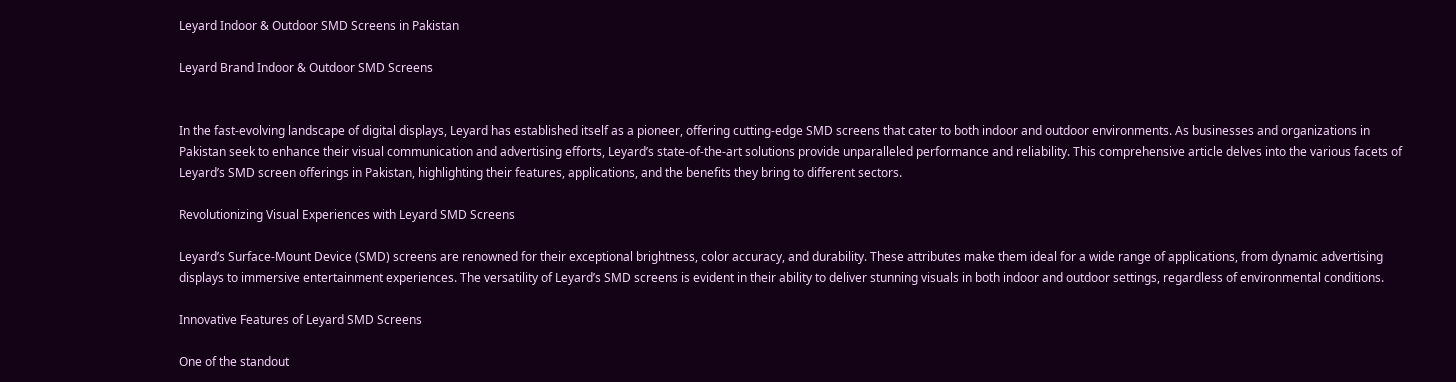Leyard Indoor & Outdoor SMD Screens in Pakistan

Leyard Brand Indoor & Outdoor SMD Screens


In the fast-evolving landscape of digital displays, Leyard has established itself as a pioneer, offering cutting-edge SMD screens that cater to both indoor and outdoor environments. As businesses and organizations in Pakistan seek to enhance their visual communication and advertising efforts, Leyard’s state-of-the-art solutions provide unparalleled performance and reliability. This comprehensive article delves into the various facets of Leyard’s SMD screen offerings in Pakistan, highlighting their features, applications, and the benefits they bring to different sectors.

Revolutionizing Visual Experiences with Leyard SMD Screens

Leyard’s Surface-Mount Device (SMD) screens are renowned for their exceptional brightness, color accuracy, and durability. These attributes make them ideal for a wide range of applications, from dynamic advertising displays to immersive entertainment experiences. The versatility of Leyard’s SMD screens is evident in their ability to deliver stunning visuals in both indoor and outdoor settings, regardless of environmental conditions.

Innovative Features of Leyard SMD Screens

One of the standout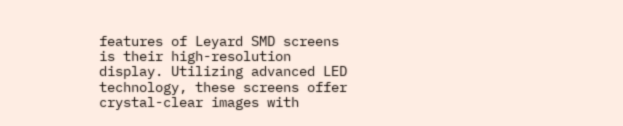features of Leyard SMD screens is their high-resolution display. Utilizing advanced LED technology, these screens offer crystal-clear images with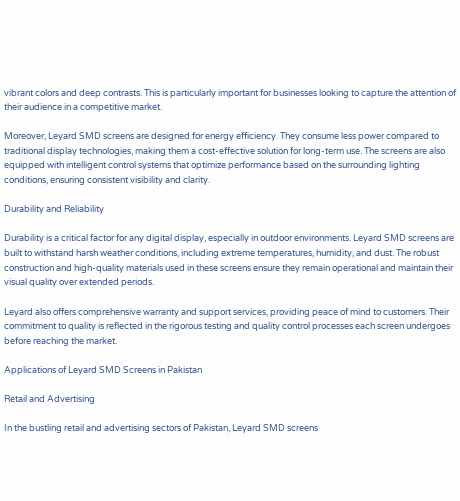vibrant colors and deep contrasts. This is particularly important for businesses looking to capture the attention of their audience in a competitive market.

Moreover, Leyard SMD screens are designed for energy efficiency. They consume less power compared to traditional display technologies, making them a cost-effective solution for long-term use. The screens are also equipped with intelligent control systems that optimize performance based on the surrounding lighting conditions, ensuring consistent visibility and clarity.

Durability and Reliability

Durability is a critical factor for any digital display, especially in outdoor environments. Leyard SMD screens are built to withstand harsh weather conditions, including extreme temperatures, humidity, and dust. The robust construction and high-quality materials used in these screens ensure they remain operational and maintain their visual quality over extended periods.

Leyard also offers comprehensive warranty and support services, providing peace of mind to customers. Their commitment to quality is reflected in the rigorous testing and quality control processes each screen undergoes before reaching the market.

Applications of Leyard SMD Screens in Pakistan

Retail and Advertising

In the bustling retail and advertising sectors of Pakistan, Leyard SMD screens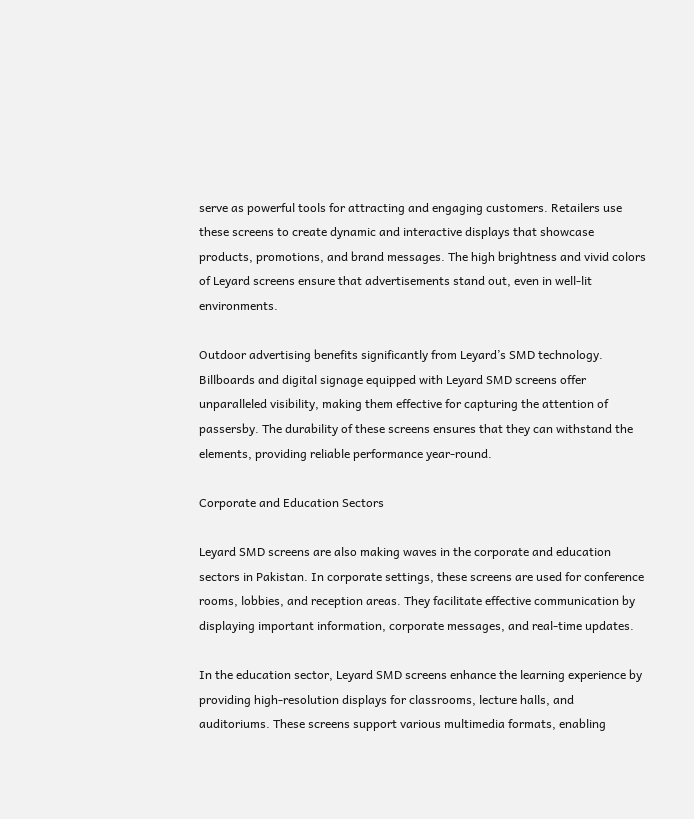serve as powerful tools for attracting and engaging customers. Retailers use these screens to create dynamic and interactive displays that showcase products, promotions, and brand messages. The high brightness and vivid colors of Leyard screens ensure that advertisements stand out, even in well-lit environments.

Outdoor advertising benefits significantly from Leyard’s SMD technology. Billboards and digital signage equipped with Leyard SMD screens offer unparalleled visibility, making them effective for capturing the attention of passersby. The durability of these screens ensures that they can withstand the elements, providing reliable performance year-round.

Corporate and Education Sectors

Leyard SMD screens are also making waves in the corporate and education sectors in Pakistan. In corporate settings, these screens are used for conference rooms, lobbies, and reception areas. They facilitate effective communication by displaying important information, corporate messages, and real-time updates.

In the education sector, Leyard SMD screens enhance the learning experience by providing high-resolution displays for classrooms, lecture halls, and auditoriums. These screens support various multimedia formats, enabling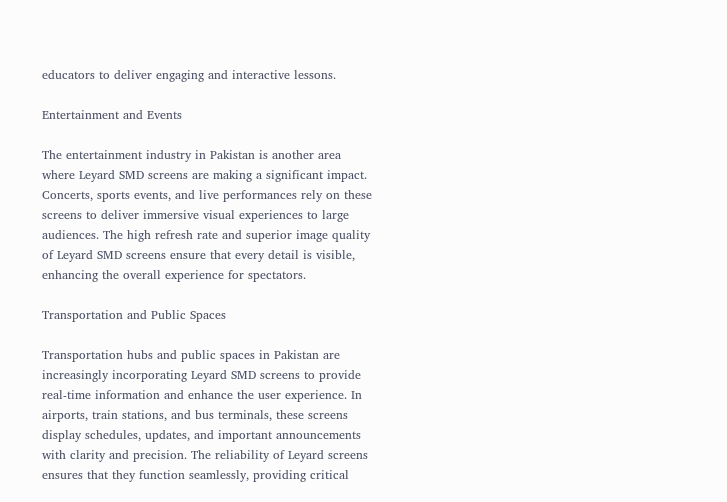educators to deliver engaging and interactive lessons.

Entertainment and Events

The entertainment industry in Pakistan is another area where Leyard SMD screens are making a significant impact. Concerts, sports events, and live performances rely on these screens to deliver immersive visual experiences to large audiences. The high refresh rate and superior image quality of Leyard SMD screens ensure that every detail is visible, enhancing the overall experience for spectators.

Transportation and Public Spaces

Transportation hubs and public spaces in Pakistan are increasingly incorporating Leyard SMD screens to provide real-time information and enhance the user experience. In airports, train stations, and bus terminals, these screens display schedules, updates, and important announcements with clarity and precision. The reliability of Leyard screens ensures that they function seamlessly, providing critical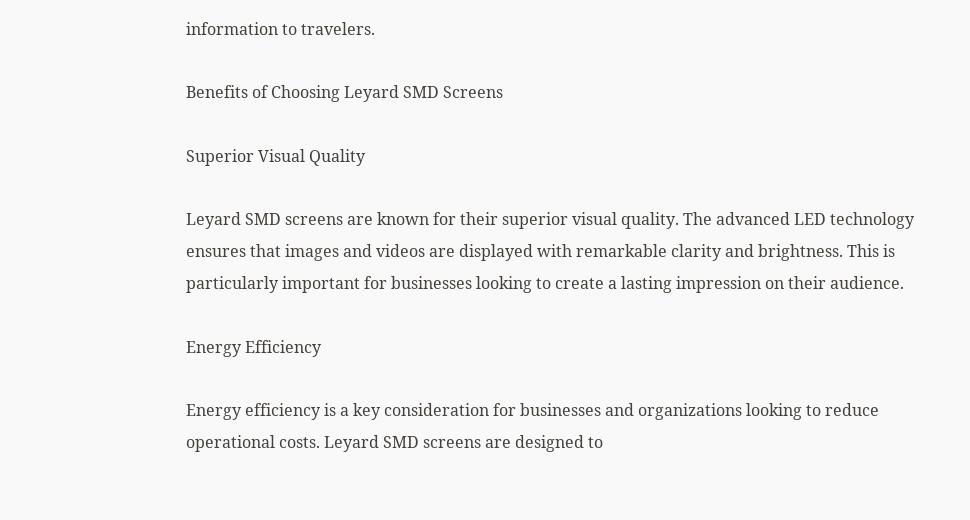information to travelers.

Benefits of Choosing Leyard SMD Screens

Superior Visual Quality

Leyard SMD screens are known for their superior visual quality. The advanced LED technology ensures that images and videos are displayed with remarkable clarity and brightness. This is particularly important for businesses looking to create a lasting impression on their audience.

Energy Efficiency

Energy efficiency is a key consideration for businesses and organizations looking to reduce operational costs. Leyard SMD screens are designed to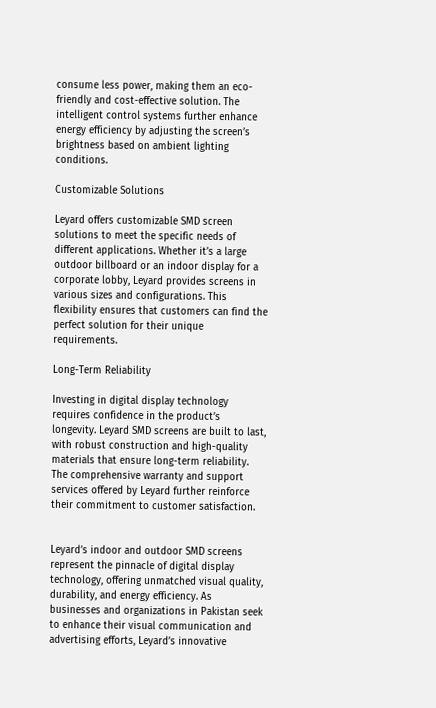consume less power, making them an eco-friendly and cost-effective solution. The intelligent control systems further enhance energy efficiency by adjusting the screen’s brightness based on ambient lighting conditions.

Customizable Solutions

Leyard offers customizable SMD screen solutions to meet the specific needs of different applications. Whether it’s a large outdoor billboard or an indoor display for a corporate lobby, Leyard provides screens in various sizes and configurations. This flexibility ensures that customers can find the perfect solution for their unique requirements.

Long-Term Reliability

Investing in digital display technology requires confidence in the product’s longevity. Leyard SMD screens are built to last, with robust construction and high-quality materials that ensure long-term reliability. The comprehensive warranty and support services offered by Leyard further reinforce their commitment to customer satisfaction.


Leyard’s indoor and outdoor SMD screens represent the pinnacle of digital display technology, offering unmatched visual quality, durability, and energy efficiency. As businesses and organizations in Pakistan seek to enhance their visual communication and advertising efforts, Leyard’s innovative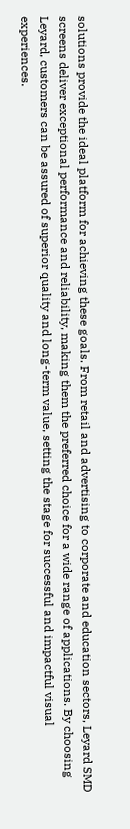solutions provide the ideal platform for achieving these goals. From retail and advertising to corporate and education sectors, Leyard SMD screens deliver exceptional performance and reliability, making them the preferred choice for a wide range of applications. By choosing Leyard, customers can be assured of superior quality and long-term value, setting the stage for successful and impactful visual experiences.